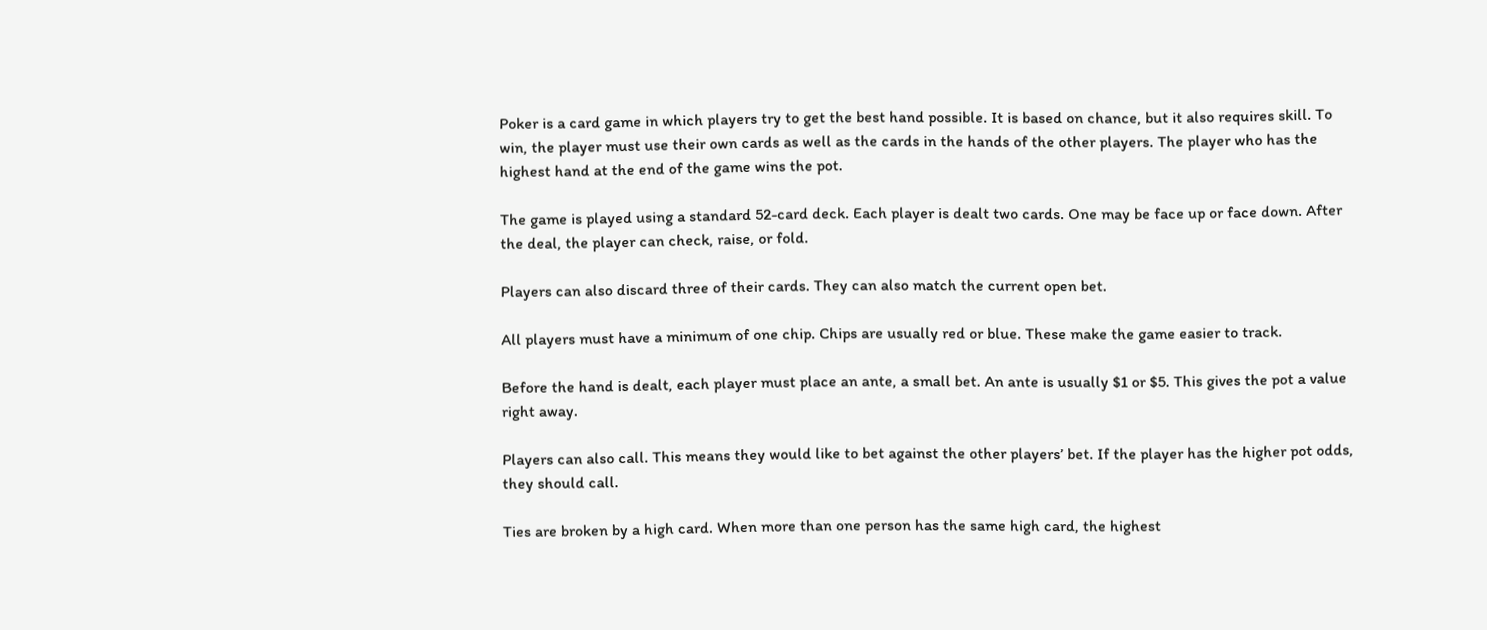Poker is a card game in which players try to get the best hand possible. It is based on chance, but it also requires skill. To win, the player must use their own cards as well as the cards in the hands of the other players. The player who has the highest hand at the end of the game wins the pot.

The game is played using a standard 52-card deck. Each player is dealt two cards. One may be face up or face down. After the deal, the player can check, raise, or fold.

Players can also discard three of their cards. They can also match the current open bet.

All players must have a minimum of one chip. Chips are usually red or blue. These make the game easier to track.

Before the hand is dealt, each player must place an ante, a small bet. An ante is usually $1 or $5. This gives the pot a value right away.

Players can also call. This means they would like to bet against the other players’ bet. If the player has the higher pot odds, they should call.

Ties are broken by a high card. When more than one person has the same high card, the highest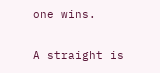one wins.

A straight is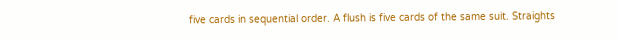five cards in sequential order. A flush is five cards of the same suit. Straights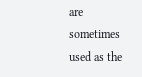are sometimes used as the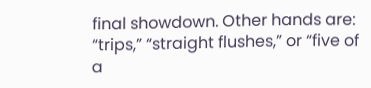final showdown. Other hands are: “trips,” “straight flushes,” or “five of a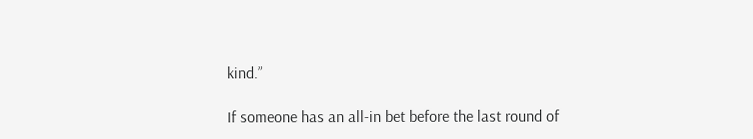kind.”

If someone has an all-in bet before the last round of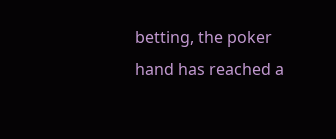betting, the poker hand has reached a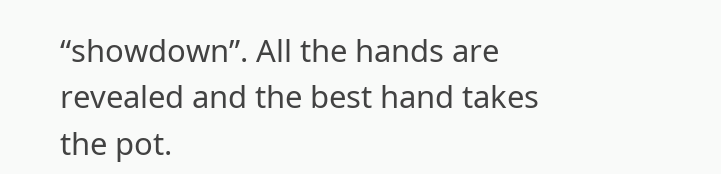“showdown”. All the hands are revealed and the best hand takes the pot.